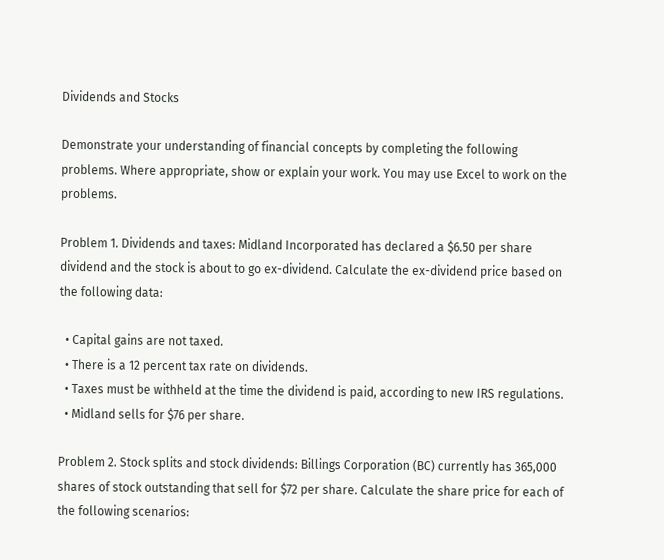Dividends and Stocks

Demonstrate your understanding of financial concepts by completing the following problems. Where appropriate, show or explain your work. You may use Excel to work on the problems.

Problem 1. Dividends and taxes: Midland Incorporated has declared a $6.50 per share dividend and the stock is about to go ex-dividend. Calculate the ex-dividend price based on the following data:

  • Capital gains are not taxed.
  • There is a 12 percent tax rate on dividends.
  • Taxes must be withheld at the time the dividend is paid, according to new IRS regulations.
  • Midland sells for $76 per share.

Problem 2. Stock splits and stock dividends: Billings Corporation (BC) currently has 365,000 shares of stock outstanding that sell for $72 per share. Calculate the share price for each of the following scenarios: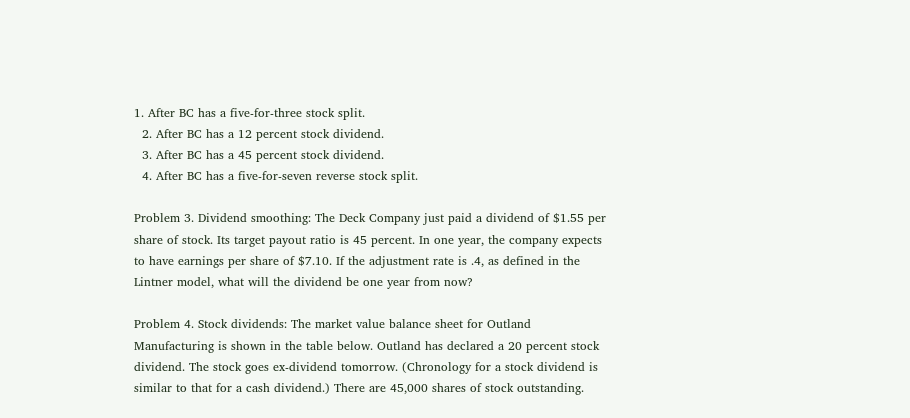1. After BC has a five-for-three stock split.
  2. After BC has a 12 percent stock dividend.
  3. After BC has a 45 percent stock dividend.
  4. After BC has a five-for-seven reverse stock split.

Problem 3. Dividend smoothing: The Deck Company just paid a dividend of $1.55 per share of stock. Its target payout ratio is 45 percent. In one year, the company expects to have earnings per share of $7.10. If the adjustment rate is .4, as defined in the Lintner model, what will the dividend be one year from now?

Problem 4. Stock dividends: The market value balance sheet for Outland Manufacturing is shown in the table below. Outland has declared a 20 percent stock dividend. The stock goes ex-dividend tomorrow. (Chronology for a stock dividend is similar to that for a cash dividend.) There are 45,000 shares of stock outstanding.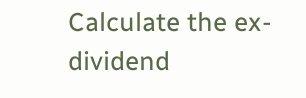Calculate the ex-dividend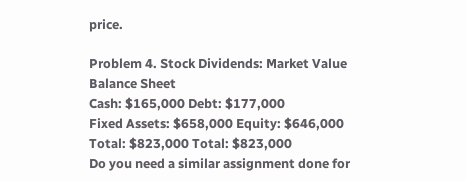price.

Problem 4. Stock Dividends: Market Value Balance Sheet
Cash: $165,000 Debt: $177,000
Fixed Assets: $658,000 Equity: $646,000
Total: $823,000 Total: $823,000
Do you need a similar assignment done for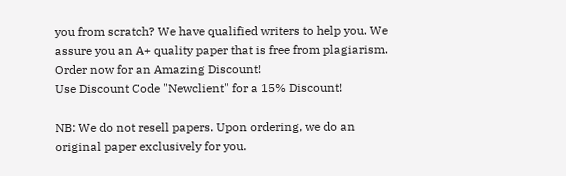you from scratch? We have qualified writers to help you. We assure you an A+ quality paper that is free from plagiarism. Order now for an Amazing Discount!
Use Discount Code "Newclient" for a 15% Discount!

NB: We do not resell papers. Upon ordering, we do an original paper exclusively for you.